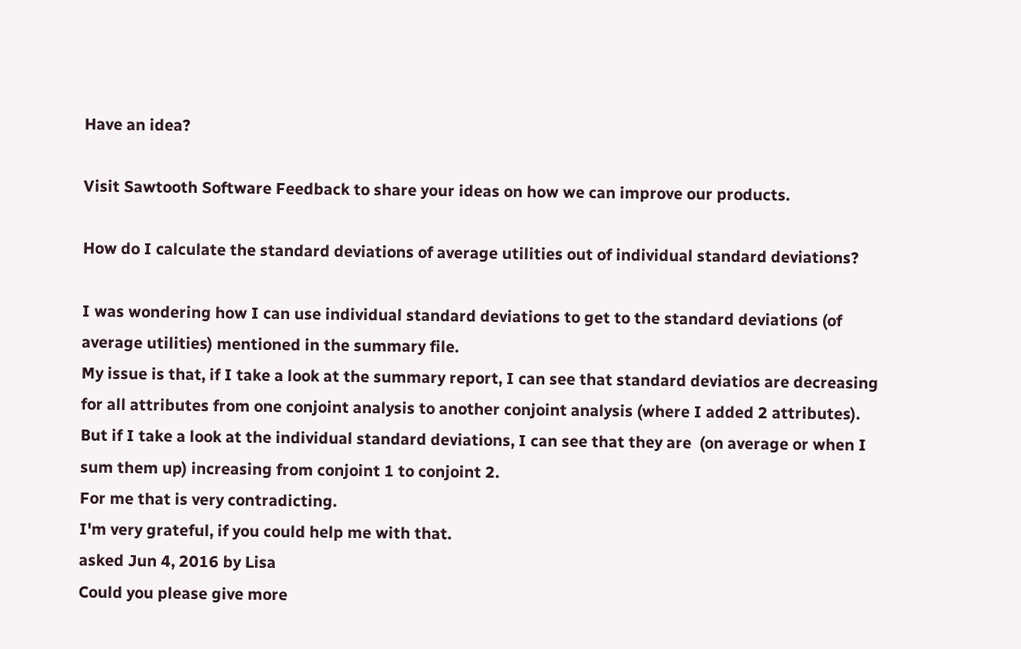Have an idea?

Visit Sawtooth Software Feedback to share your ideas on how we can improve our products.

How do I calculate the standard deviations of average utilities out of individual standard deviations?

I was wondering how I can use individual standard deviations to get to the standard deviations (of average utilities) mentioned in the summary file.
My issue is that, if I take a look at the summary report, I can see that standard deviatios are decreasing for all attributes from one conjoint analysis to another conjoint analysis (where I added 2 attributes).
But if I take a look at the individual standard deviations, I can see that they are  (on average or when I sum them up) increasing from conjoint 1 to conjoint 2.
For me that is very contradicting.
I'm very grateful, if you could help me with that.
asked Jun 4, 2016 by Lisa
Could you please give more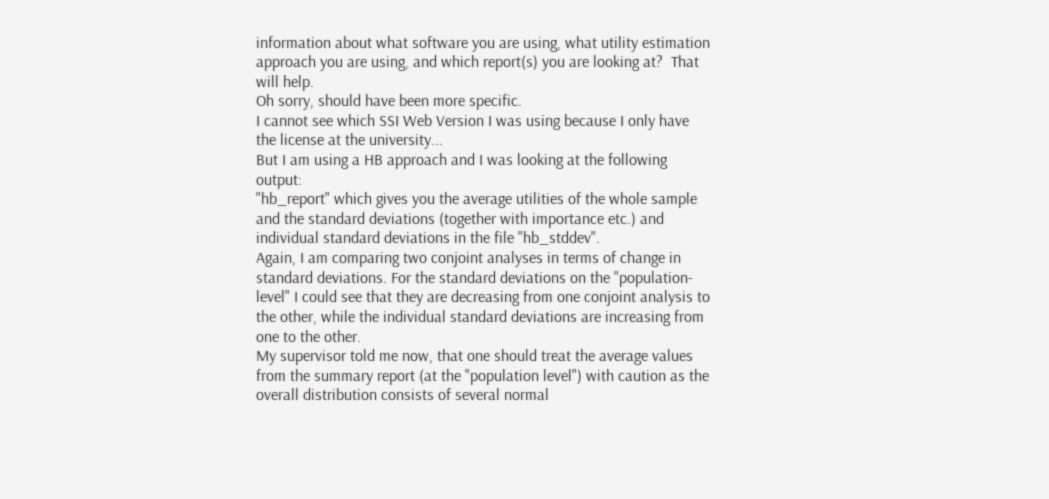information about what software you are using, what utility estimation approach you are using, and which report(s) you are looking at?  That will help.
Oh sorry, should have been more specific.
I cannot see which SSI Web Version I was using because I only have the license at the university...
But I am using a HB approach and I was looking at the following output:
"hb_report" which gives you the average utilities of the whole sample and the standard deviations (together with importance etc.) and individual standard deviations in the file "hb_stddev".
Again, I am comparing two conjoint analyses in terms of change in standard deviations. For the standard deviations on the "population-level" I could see that they are decreasing from one conjoint analysis to the other, while the individual standard deviations are increasing from one to the other.
My supervisor told me now, that one should treat the average values from the summary report (at the "population level") with caution as the overall distribution consists of several normal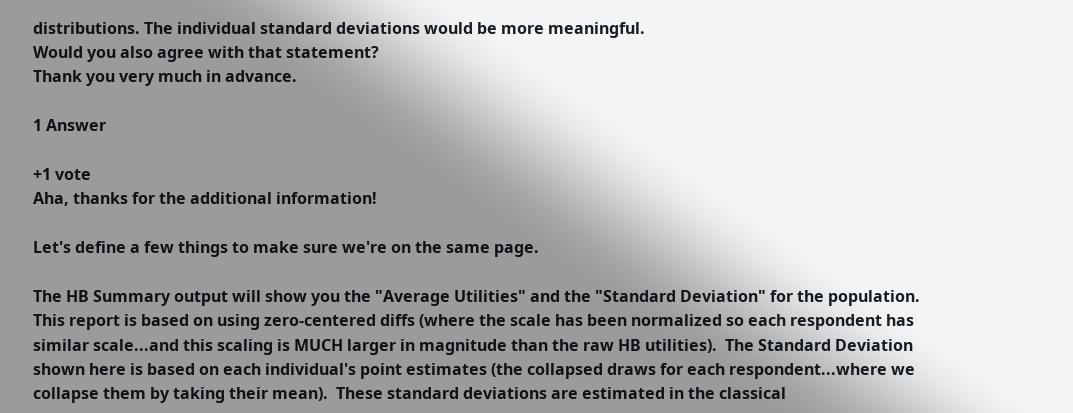distributions. The individual standard deviations would be more meaningful.
Would you also agree with that statement?
Thank you very much in advance.

1 Answer

+1 vote
Aha, thanks for the additional information!

Let's define a few things to make sure we're on the same page.

The HB Summary output will show you the "Average Utilities" and the "Standard Deviation" for the population.  This report is based on using zero-centered diffs (where the scale has been normalized so each respondent has similar scale...and this scaling is MUCH larger in magnitude than the raw HB utilities).  The Standard Deviation shown here is based on each individual's point estimates (the collapsed draws for each respondent...where we collapse them by taking their mean).  These standard deviations are estimated in the classical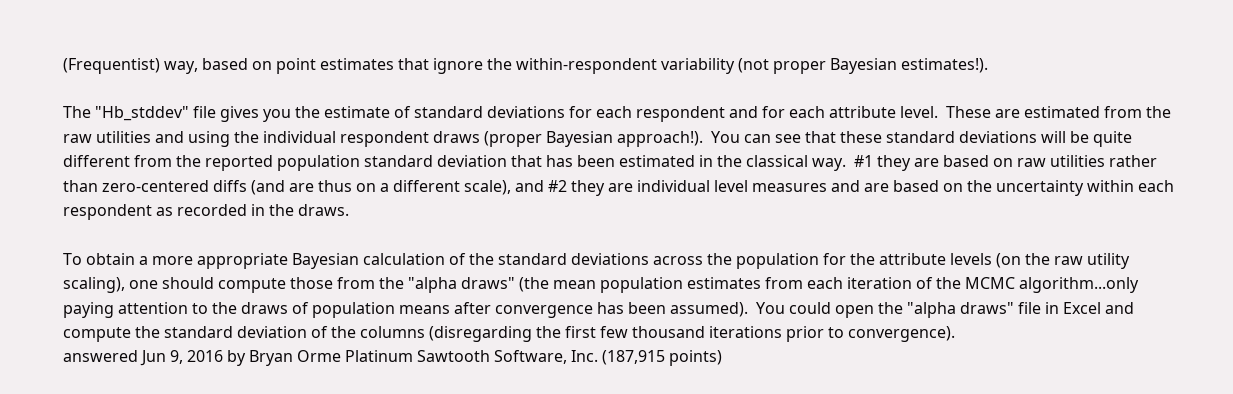(Frequentist) way, based on point estimates that ignore the within-respondent variability (not proper Bayesian estimates!).

The "Hb_stddev" file gives you the estimate of standard deviations for each respondent and for each attribute level.  These are estimated from the raw utilities and using the individual respondent draws (proper Bayesian approach!).  You can see that these standard deviations will be quite different from the reported population standard deviation that has been estimated in the classical way.  #1 they are based on raw utilities rather than zero-centered diffs (and are thus on a different scale), and #2 they are individual level measures and are based on the uncertainty within each respondent as recorded in the draws.

To obtain a more appropriate Bayesian calculation of the standard deviations across the population for the attribute levels (on the raw utility scaling), one should compute those from the "alpha draws" (the mean population estimates from each iteration of the MCMC algorithm...only paying attention to the draws of population means after convergence has been assumed).  You could open the "alpha draws" file in Excel and compute the standard deviation of the columns (disregarding the first few thousand iterations prior to convergence).
answered Jun 9, 2016 by Bryan Orme Platinum Sawtooth Software, Inc. (187,915 points)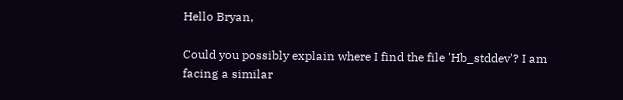Hello Bryan,

Could you possibly explain where I find the file 'Hb_stddev'? I am facing a similar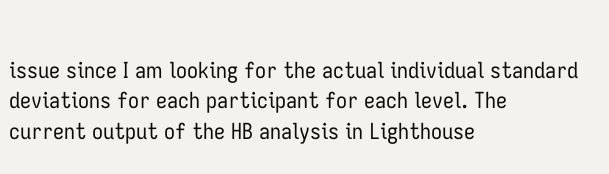issue since I am looking for the actual individual standard deviations for each participant for each level. The current output of the HB analysis in Lighthouse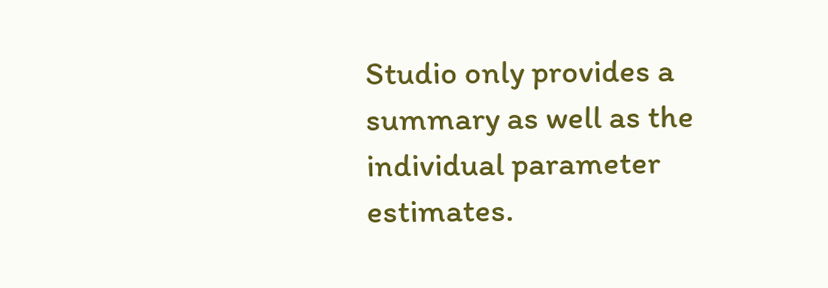Studio only provides a summary as well as the individual parameter estimates.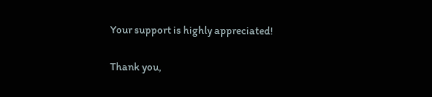Your support is highly appreciated!

Thank you,